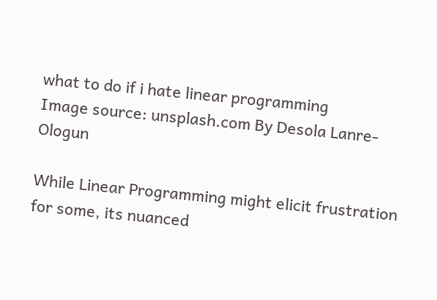what to do if i hate linear programming
Image source: unsplash.com By Desola Lanre-Ologun

While Linear Programming might elicit frustration for some, its nuanced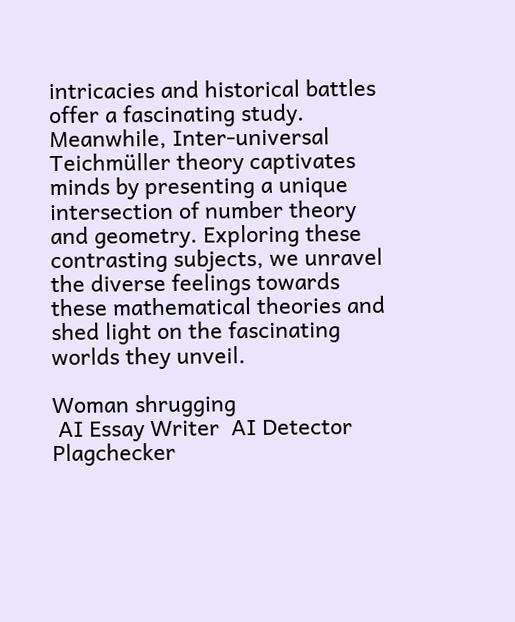intricacies and historical battles offer a fascinating study. Meanwhile, Inter-universal Teichmüller theory captivates minds by presenting a unique intersection of number theory and geometry. Exploring these contrasting subjects, we unravel the diverse feelings towards these mathematical theories and shed light on the fascinating worlds they unveil.

Woman shrugging
 AI Essay Writer  AI Detector  Plagchecker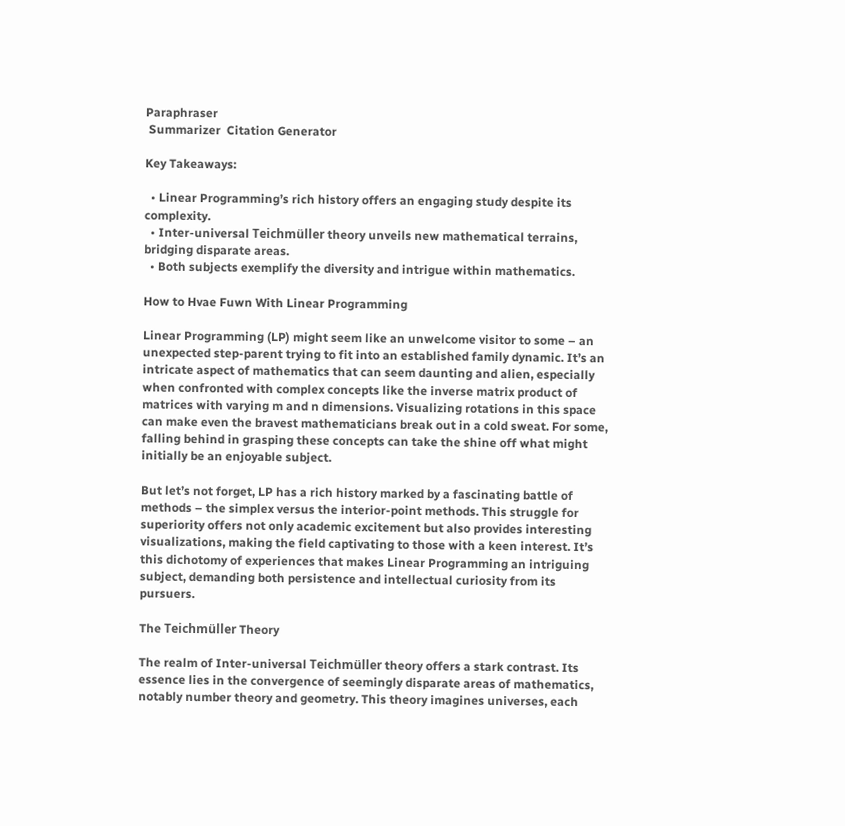Paraphraser
 Summarizer  Citation Generator

Key Takeaways:

  • Linear Programming’s rich history offers an engaging study despite its complexity.
  • Inter-universal Teichmüller theory unveils new mathematical terrains, bridging disparate areas.
  • Both subjects exemplify the diversity and intrigue within mathematics.

How to Hvae Fuwn With Linear Programming

Linear Programming (LP) might seem like an unwelcome visitor to some – an unexpected step-parent trying to fit into an established family dynamic. It’s an intricate aspect of mathematics that can seem daunting and alien, especially when confronted with complex concepts like the inverse matrix product of matrices with varying m and n dimensions. Visualizing rotations in this space can make even the bravest mathematicians break out in a cold sweat. For some, falling behind in grasping these concepts can take the shine off what might initially be an enjoyable subject.

But let’s not forget, LP has a rich history marked by a fascinating battle of methods – the simplex versus the interior-point methods. This struggle for superiority offers not only academic excitement but also provides interesting visualizations, making the field captivating to those with a keen interest. It’s this dichotomy of experiences that makes Linear Programming an intriguing subject, demanding both persistence and intellectual curiosity from its pursuers.

The Teichmüller Theory

The realm of Inter-universal Teichmüller theory offers a stark contrast. Its essence lies in the convergence of seemingly disparate areas of mathematics, notably number theory and geometry. This theory imagines universes, each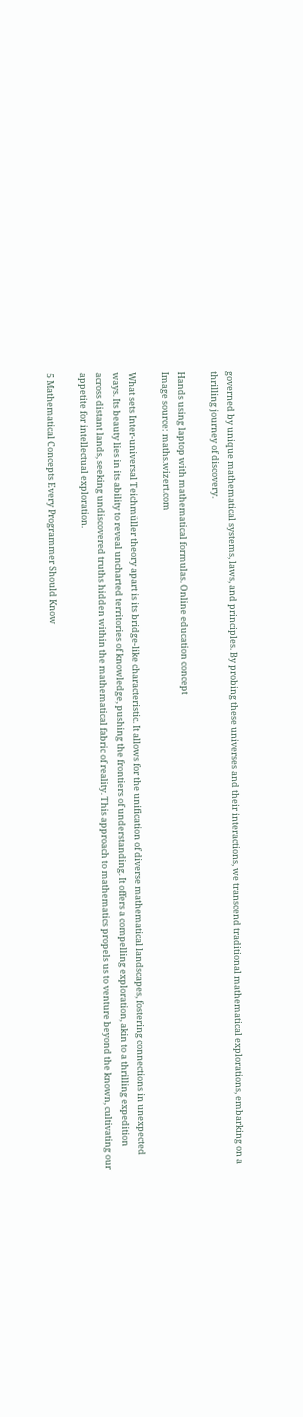governed by unique mathematical systems, laws, and principles. By probing these universes and their interactions, we transcend traditional mathematical explorations, embarking on a thrilling journey of discovery.

Hands using laptop with mathematical formulas. Online education concept
Image source: maths.wizert.com

What sets Inter-universal Teichmüller theory apart is its bridge-like characteristic. It allows for the unification of diverse mathematical landscapes, fostering connections in unexpected ways. Its beauty lies in its ability to reveal uncharted territories of knowledge, pushing the frontiers of understanding. It offers a compelling exploration, akin to a thrilling expedition across distant lands, seeking undiscovered truths hidden within the mathematical fabric of reality. This approach to mathematics propels us to venture beyond the known, cultivating our appetite for intellectual exploration.

5 Mathematical Concepts Every Programmer Should Know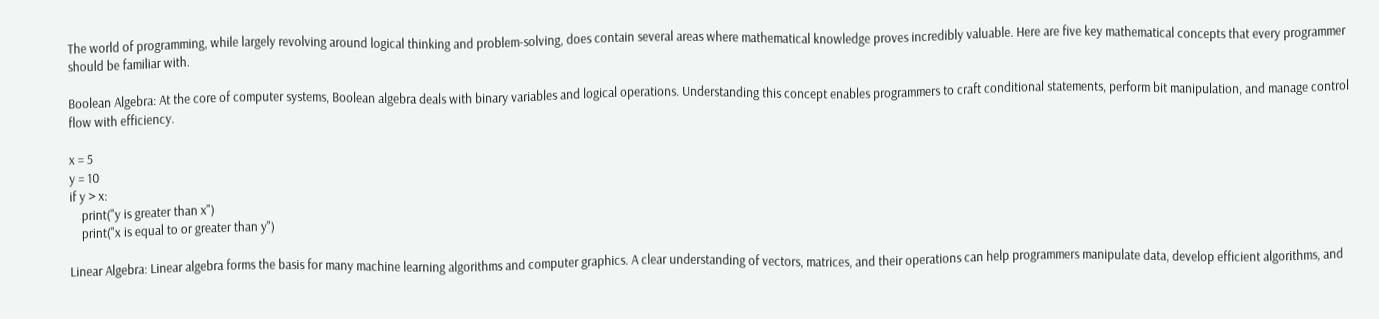The world of programming, while largely revolving around logical thinking and problem-solving, does contain several areas where mathematical knowledge proves incredibly valuable. Here are five key mathematical concepts that every programmer should be familiar with.

Boolean Algebra: At the core of computer systems, Boolean algebra deals with binary variables and logical operations. Understanding this concept enables programmers to craft conditional statements, perform bit manipulation, and manage control flow with efficiency.

x = 5
y = 10
if y > x:
    print("y is greater than x")
    print("x is equal to or greater than y")

Linear Algebra: Linear algebra forms the basis for many machine learning algorithms and computer graphics. A clear understanding of vectors, matrices, and their operations can help programmers manipulate data, develop efficient algorithms, and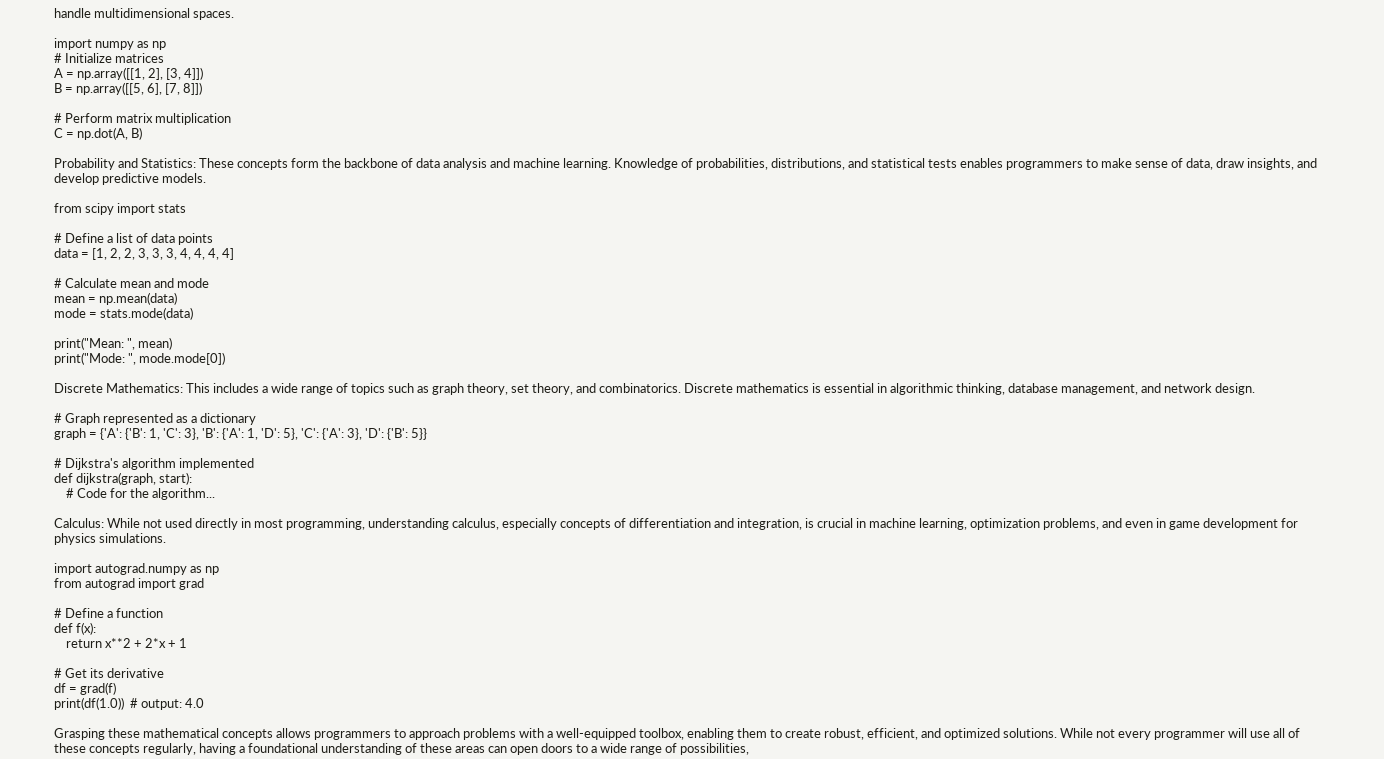handle multidimensional spaces.

import numpy as np
# Initialize matrices
A = np.array([[1, 2], [3, 4]])
B = np.array([[5, 6], [7, 8]])

# Perform matrix multiplication
C = np.dot(A, B)

Probability and Statistics: These concepts form the backbone of data analysis and machine learning. Knowledge of probabilities, distributions, and statistical tests enables programmers to make sense of data, draw insights, and develop predictive models.

from scipy import stats

# Define a list of data points
data = [1, 2, 2, 3, 3, 3, 4, 4, 4, 4]

# Calculate mean and mode
mean = np.mean(data)
mode = stats.mode(data)

print("Mean: ", mean)
print("Mode: ", mode.mode[0])

Discrete Mathematics: This includes a wide range of topics such as graph theory, set theory, and combinatorics. Discrete mathematics is essential in algorithmic thinking, database management, and network design.

# Graph represented as a dictionary
graph = {'A': {'B': 1, 'C': 3}, 'B': {'A': 1, 'D': 5}, 'C': {'A': 3}, 'D': {'B': 5}}

# Dijkstra's algorithm implemented
def dijkstra(graph, start):
    # Code for the algorithm...

Calculus: While not used directly in most programming, understanding calculus, especially concepts of differentiation and integration, is crucial in machine learning, optimization problems, and even in game development for physics simulations.

import autograd.numpy as np
from autograd import grad

# Define a function
def f(x):
    return x**2 + 2*x + 1

# Get its derivative
df = grad(f)
print(df(1.0))  # output: 4.0

Grasping these mathematical concepts allows programmers to approach problems with a well-equipped toolbox, enabling them to create robust, efficient, and optimized solutions. While not every programmer will use all of these concepts regularly, having a foundational understanding of these areas can open doors to a wide range of possibilities,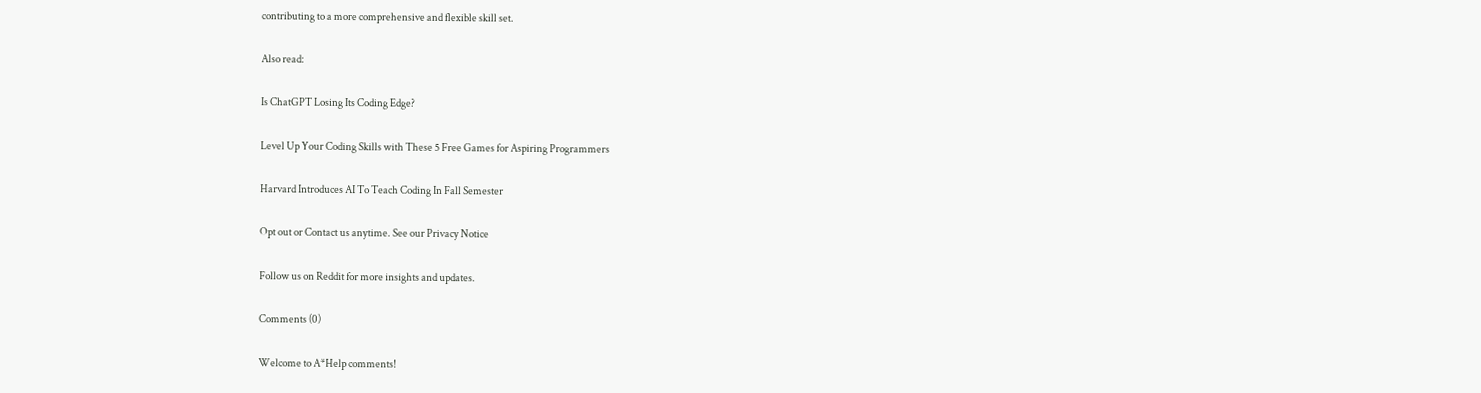contributing to a more comprehensive and flexible skill set.

Also read:

Is ChatGPT Losing Its Coding Edge?

Level Up Your Coding Skills with These 5 Free Games for Aspiring Programmers

Harvard Introduces AI To Teach Coding In Fall Semester

Opt out or Contact us anytime. See our Privacy Notice

Follow us on Reddit for more insights and updates.

Comments (0)

Welcome to A*Help comments!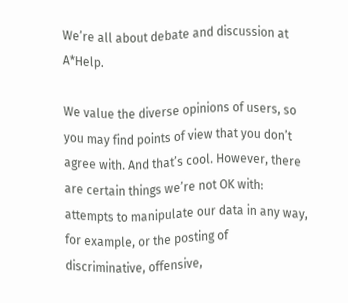We’re all about debate and discussion at A*Help.

We value the diverse opinions of users, so you may find points of view that you don’t agree with. And that’s cool. However, there are certain things we’re not OK with: attempts to manipulate our data in any way, for example, or the posting of discriminative, offensive,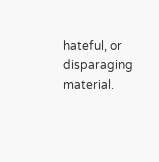hateful, or disparaging material.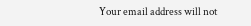Your email address will not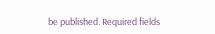be published. Required fields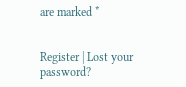are marked *


Register | Lost your password?